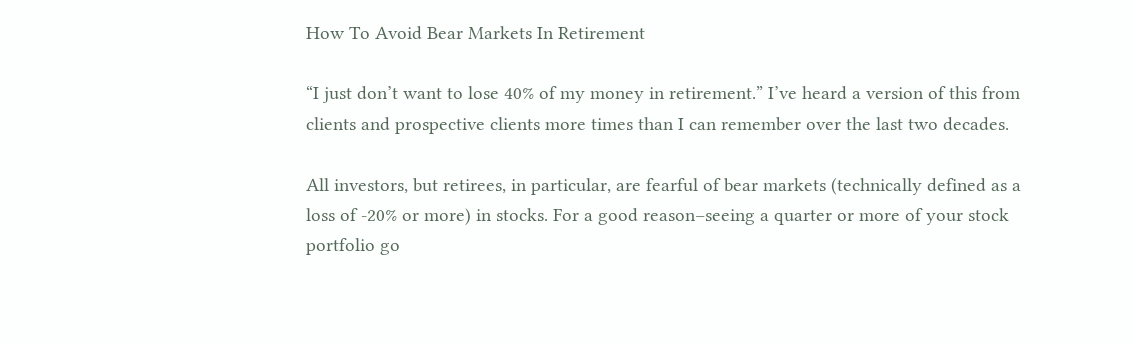How To Avoid Bear Markets In Retirement

“I just don’t want to lose 40% of my money in retirement.” I’ve heard a version of this from clients and prospective clients more times than I can remember over the last two decades.

All investors, but retirees, in particular, are fearful of bear markets (technically defined as a loss of -20% or more) in stocks. For a good reason–seeing a quarter or more of your stock portfolio go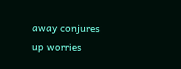away conjures up worries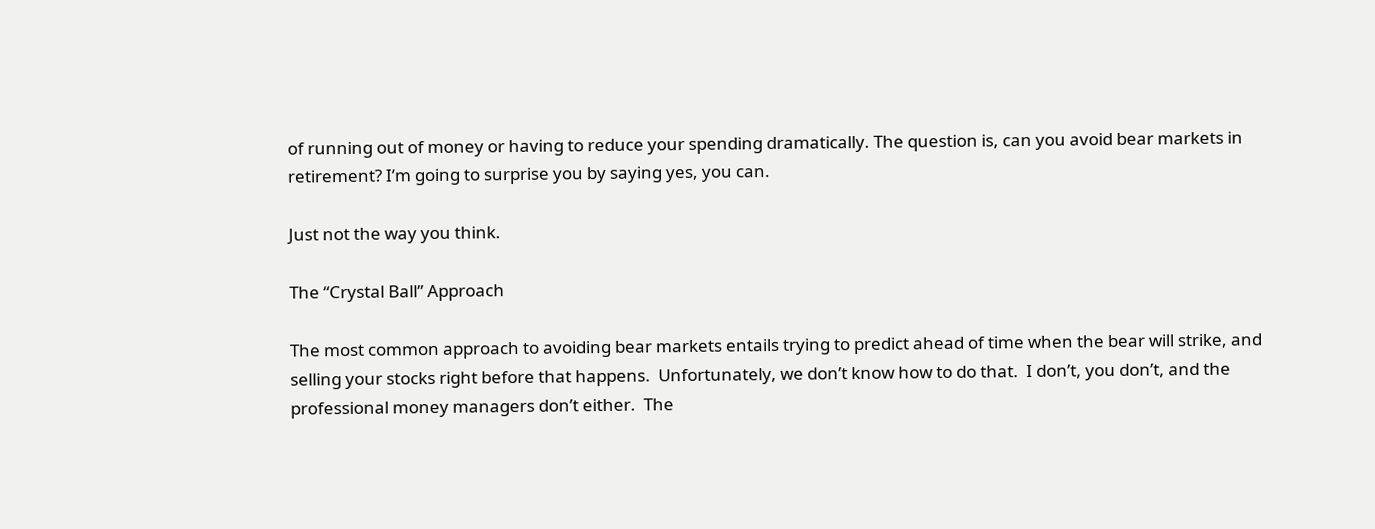of running out of money or having to reduce your spending dramatically. The question is, can you avoid bear markets in retirement? I’m going to surprise you by saying yes, you can.

Just not the way you think.

The “Crystal Ball” Approach

The most common approach to avoiding bear markets entails trying to predict ahead of time when the bear will strike, and selling your stocks right before that happens.  Unfortunately, we don’t know how to do that.  I don’t, you don’t, and the professional money managers don’t either.  The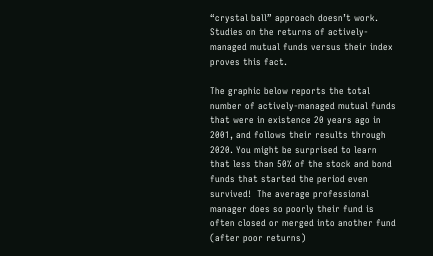“crystal ball” approach doesn’t work.  Studies on the returns of actively-managed mutual funds versus their index proves this fact.

The graphic below reports the total number of actively-managed mutual funds that were in existence 20 years ago in 2001, and follows their results through 2020. You might be surprised to learn that less than 50% of the stock and bond funds that started the period even survived!  The average professional manager does so poorly their fund is often closed or merged into another fund (after poor returns)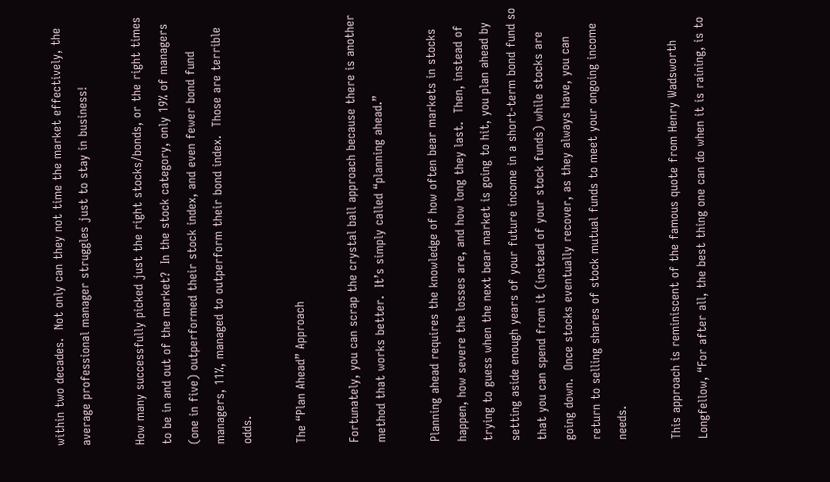within two decades.  Not only can they not time the market effectively, the average professional manager struggles just to stay in business!

How many successfully picked just the right stocks/bonds, or the right times to be in and out of the market?  In the stock category, only 19% of managers (one in five) outperformed their stock index, and even fewer bond fund managers, 11%, managed to outperform their bond index.  Those are terrible odds.

The “Plan Ahead” Approach

Fortunately, you can scrap the crystal ball approach because there is another method that works better.  It’s simply called “planning ahead.”

Planning ahead requires the knowledge of how often bear markets in stocks happen, how severe the losses are, and how long they last.  Then, instead of trying to guess when the next bear market is going to hit, you plan ahead by setting aside enough years of your future income in a short-term bond fund so that you can spend from it (instead of your stock funds) while stocks are going down.  Once stocks eventually recover, as they always have, you can return to selling shares of stock mutual funds to meet your ongoing income needs.

This approach is reminiscent of the famous quote from Henry Wadsworth Longfellow, “For after all, the best thing one can do when it is raining, is to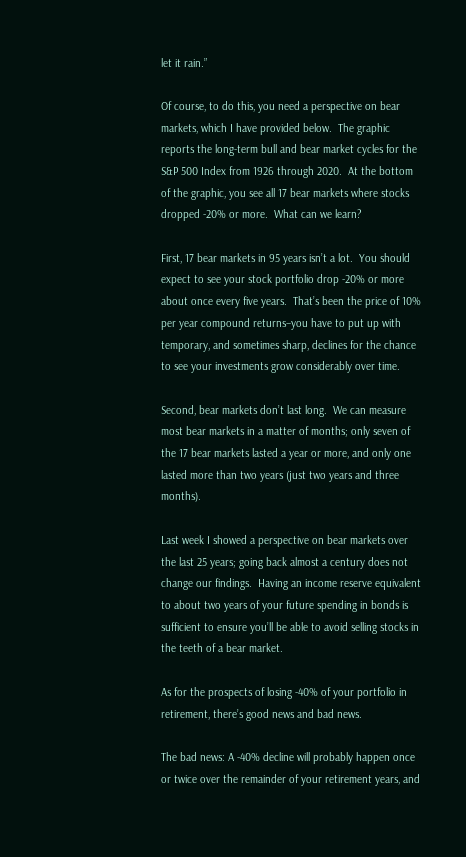let it rain.”

Of course, to do this, you need a perspective on bear markets, which I have provided below.  The graphic reports the long-term bull and bear market cycles for the S&P 500 Index from 1926 through 2020.  At the bottom of the graphic, you see all 17 bear markets where stocks dropped -20% or more.  What can we learn?

First, 17 bear markets in 95 years isn’t a lot.  You should expect to see your stock portfolio drop -20% or more about once every five years.  That’s been the price of 10% per year compound returns–you have to put up with temporary, and sometimes sharp, declines for the chance to see your investments grow considerably over time.

Second, bear markets don’t last long.  We can measure most bear markets in a matter of months; only seven of the 17 bear markets lasted a year or more, and only one lasted more than two years (just two years and three months).

Last week I showed a perspective on bear markets over the last 25 years; going back almost a century does not change our findings.  Having an income reserve equivalent to about two years of your future spending in bonds is sufficient to ensure you’ll be able to avoid selling stocks in the teeth of a bear market.

As for the prospects of losing -40% of your portfolio in retirement, there’s good news and bad news.

The bad news: A -40% decline will probably happen once or twice over the remainder of your retirement years, and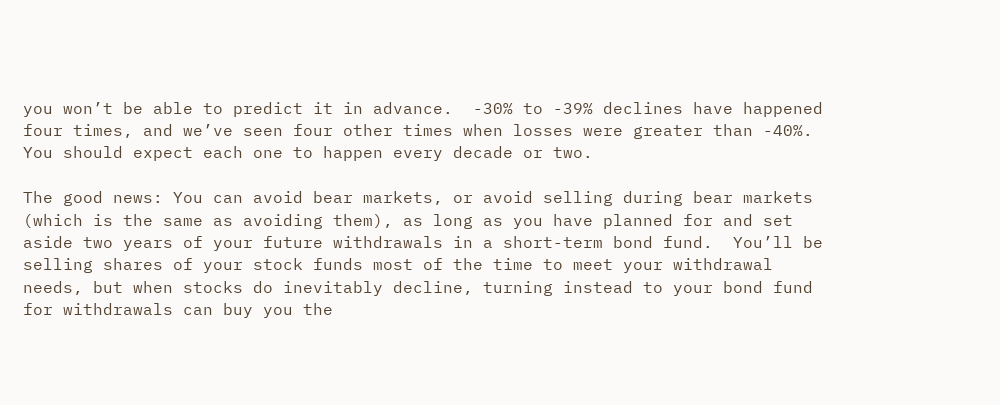you won’t be able to predict it in advance.  -30% to -39% declines have happened four times, and we’ve seen four other times when losses were greater than -40%.  You should expect each one to happen every decade or two.

The good news: You can avoid bear markets, or avoid selling during bear markets (which is the same as avoiding them), as long as you have planned for and set aside two years of your future withdrawals in a short-term bond fund.  You’ll be selling shares of your stock funds most of the time to meet your withdrawal needs, but when stocks do inevitably decline, turning instead to your bond fund for withdrawals can buy you the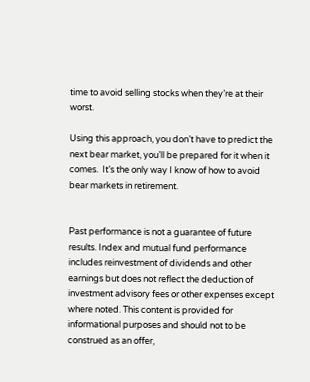time to avoid selling stocks when they’re at their worst.

Using this approach, you don’t have to predict the next bear market, you’ll be prepared for it when it comes.  It’s the only way I know of how to avoid bear markets in retirement.


Past performance is not a guarantee of future results. Index and mutual fund performance includes reinvestment of dividends and other earnings but does not reflect the deduction of investment advisory fees or other expenses except where noted. This content is provided for informational purposes and should not to be construed as an offer,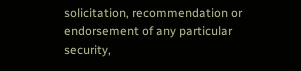solicitation, recommendation or endorsement of any particular security,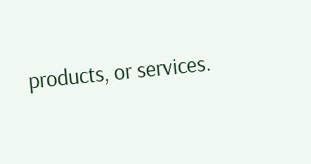products, or services.